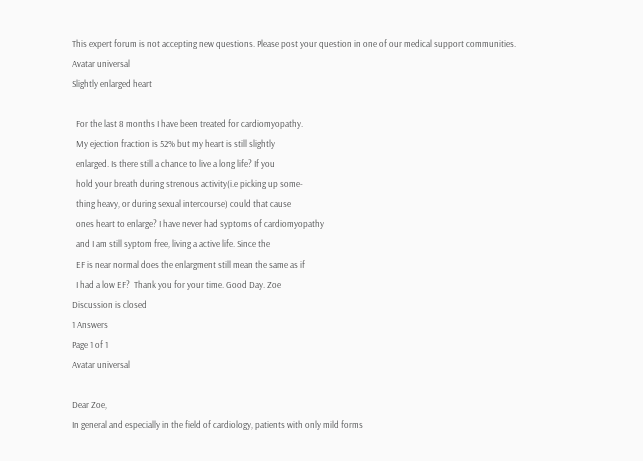This expert forum is not accepting new questions. Please post your question in one of our medical support communities.
Avatar universal
Slightly enlarged heart

  For the last 8 months I have been treated for cardiomyopathy.
  My ejection fraction is 52% but my heart is still slightly
  enlarged. Is there still a chance to live a long life? If you
  hold your breath during strenous activity(i.e picking up some-
  thing heavy, or during sexual intercourse) could that cause
  ones heart to enlarge? I have never had syptoms of cardiomyopathy
  and I am still syptom free, living a active life. Since the
  EF is near normal does the enlargment still mean the same as if
  I had a low EF?  Thank you for your time. Good Day. Zoe
Discussion is closed
1 Answers
Page 1 of 1
Avatar universal

Dear Zoe,
In general and especially in the field of cardiology, patients with only mild forms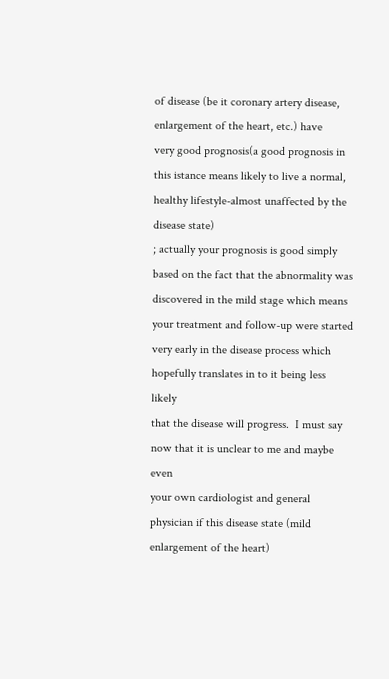of disease (be it coronary artery disease, enlargement of the heart, etc.) have
very good prognosis(a good prognosis in this istance means likely to live a normal, healthy lifestyle-almost unaffected by the disease state)
; actually your prognosis is good simply based on the fact that the abnormality was
discovered in the mild stage which means your treatment and follow-up were started
very early in the disease process which hopefully translates in to it being less likely
that the disease will progress.  I must say now that it is unclear to me and maybe even
your own cardiologist and general physician if this disease state (mild enlargement of the heart)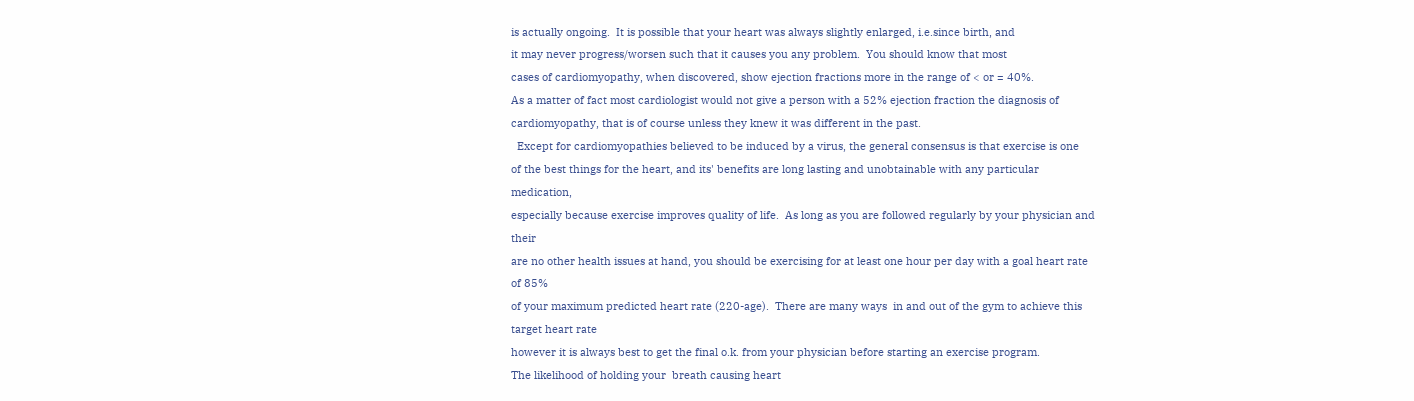is actually ongoing.  It is possible that your heart was always slightly enlarged, i.e.since birth, and
it may never progress/worsen such that it causes you any problem.  You should know that most
cases of cardiomyopathy, when discovered, show ejection fractions more in the range of < or = 40%.
As a matter of fact most cardiologist would not give a person with a 52% ejection fraction the diagnosis of
cardiomyopathy, that is of course unless they knew it was different in the past.
  Except for cardiomyopathies believed to be induced by a virus, the general consensus is that exercise is one
of the best things for the heart, and its' benefits are long lasting and unobtainable with any particular medication,
especially because exercise improves quality of life.  As long as you are followed regularly by your physician and their
are no other health issues at hand, you should be exercising for at least one hour per day with a goal heart rate of 85%
of your maximum predicted heart rate (220-age).  There are many ways  in and out of the gym to achieve this target heart rate
however it is always best to get the final o.k. from your physician before starting an exercise program.
The likelihood of holding your  breath causing heart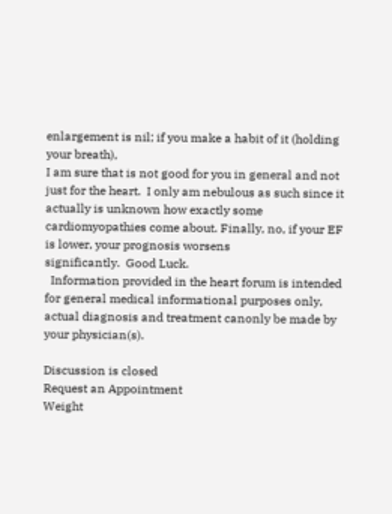enlargement is nil; if you make a habit of it (holding your breath),
I am sure that is not good for you in general and not just for the heart.  I only am nebulous as such since it
actually is unknown how exactly some cardiomyopathies come about. Finally, no, if your EF is lower, your prognosis worsens
significantly.  Good Luck.
  Information provided in the heart forum is intended for general medical informational purposes only,
actual diagnosis and treatment canonly be made by your physician(s).

Discussion is closed
Request an Appointment
Weight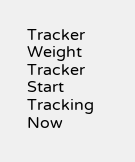Tracker
Weight Tracker
Start Tracking Now